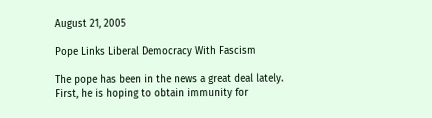August 21, 2005

Pope Links Liberal Democracy With Fascism

The pope has been in the news a great deal lately. First, he is hoping to obtain immunity for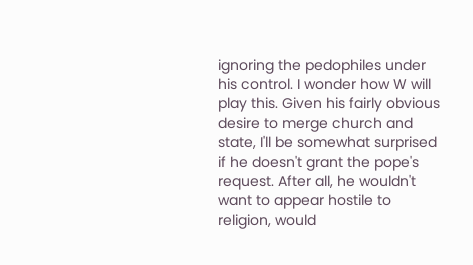ignoring the pedophiles under his control. I wonder how W will play this. Given his fairly obvious desire to merge church and state, I'll be somewhat surprised if he doesn't grant the pope's request. After all, he wouldn't want to appear hostile to religion, would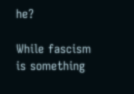he?

While fascism is something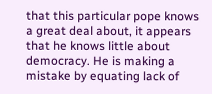that this particular pope knows a great deal about, it appears that he knows little about democracy. He is making a mistake by equating lack of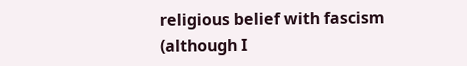religious belief with fascism (although I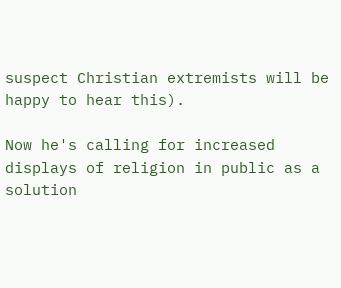suspect Christian extremists will be happy to hear this).

Now he's calling for increased displays of religion in public as a solution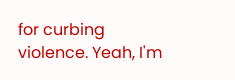for curbing violence. Yeah, I'm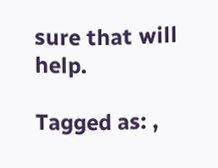sure that will help.

Tagged as: ,